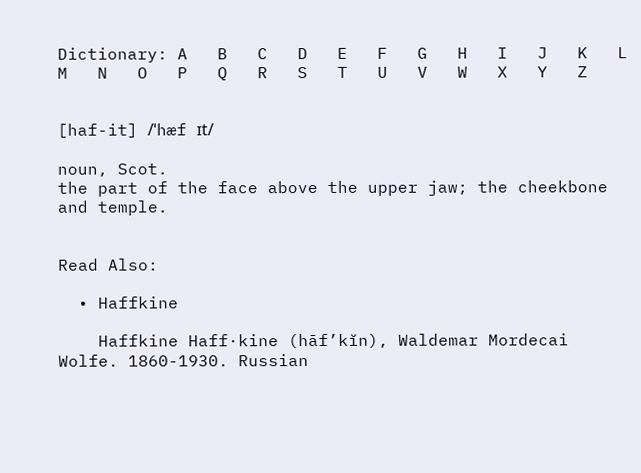Dictionary: A   B   C   D   E   F   G   H   I   J   K   L   M   N   O   P   Q   R   S   T   U   V   W   X   Y   Z


[haf-it] /ˈhæf ɪt/

noun, Scot.
the part of the face above the upper jaw; the cheekbone and temple.


Read Also:

  • Haffkine

    Haffkine Haff·kine (hāf’kĭn), Waldemar Mordecai Wolfe. 1860-1930. Russian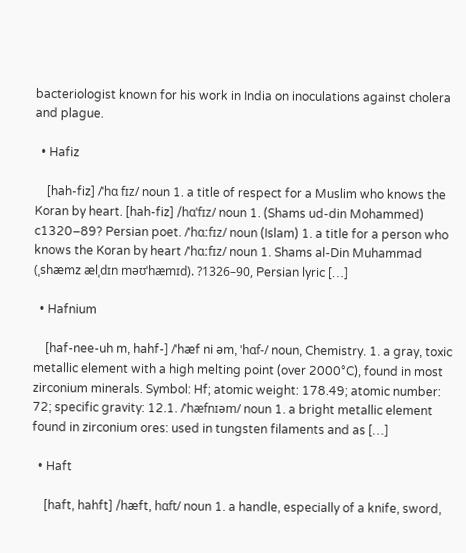bacteriologist known for his work in India on inoculations against cholera and plague.

  • Hafiz

    [hah-fiz] /ˈhɑ fɪz/ noun 1. a title of respect for a Muslim who knows the Koran by heart. [hah-fiz] /hɑˈfɪz/ noun 1. (Shams ud-din Mohammed) c1320–89? Persian poet. /ˈhɑːfɪz/ noun (Islam) 1. a title for a person who knows the Koran by heart /ˈhɑːfɪz/ noun 1. Shams al-Din Muhammad (ˌshæmz ælˌdɪn məʊˈhæmɪd). ?1326–90, Persian lyric […]

  • Hafnium

    [haf-nee-uh m, hahf-] /ˈhæf ni əm, ˈhɑf-/ noun, Chemistry. 1. a gray, toxic metallic element with a high melting point (over 2000°C), found in most zirconium minerals. Symbol: Hf; atomic weight: 178.49; atomic number: 72; specific gravity: 12.1. /ˈhæfnɪəm/ noun 1. a bright metallic element found in zirconium ores: used in tungsten filaments and as […]

  • Haft

    [haft, hahft] /hæft, hɑft/ noun 1. a handle, especially of a knife, sword,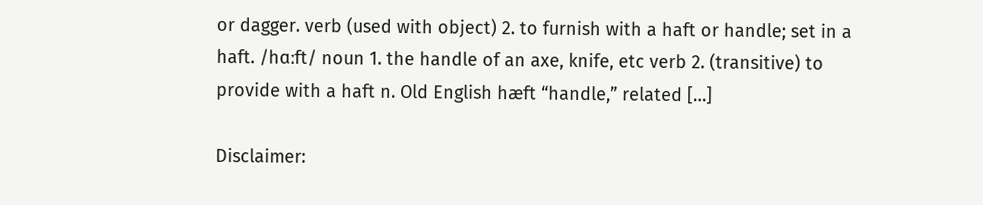or dagger. verb (used with object) 2. to furnish with a haft or handle; set in a haft. /hɑːft/ noun 1. the handle of an axe, knife, etc verb 2. (transitive) to provide with a haft n. Old English hæft “handle,” related […]

Disclaimer: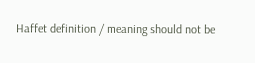Haffet definition / meaning should not be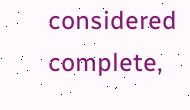considered complete,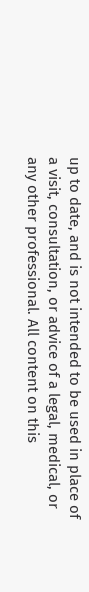up to date, and is not intended to be used in place of a visit, consultation, or advice of a legal, medical, or any other professional. All content on this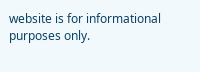website is for informational purposes only.